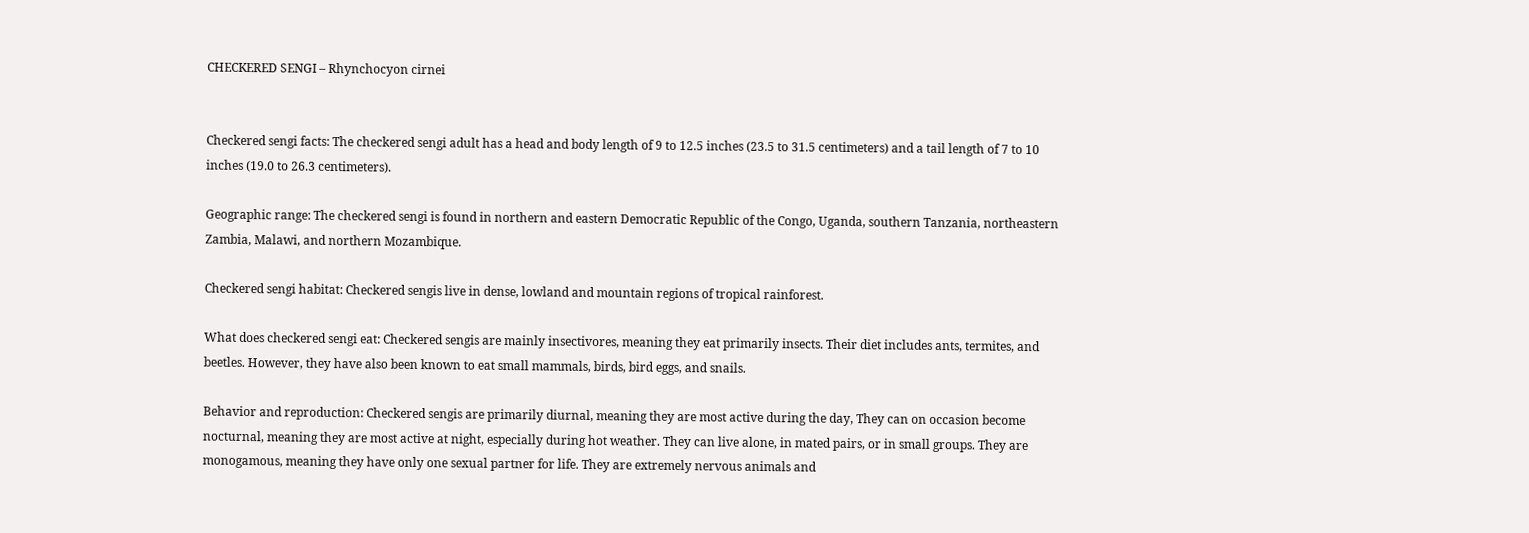CHECKERED SENGI – Rhynchocyon cirnei


Checkered sengi facts: The checkered sengi adult has a head and body length of 9 to 12.5 inches (23.5 to 31.5 centimeters) and a tail length of 7 to 10 inches (19.0 to 26.3 centimeters).

Geographic range: The checkered sengi is found in northern and eastern Democratic Republic of the Congo, Uganda, southern Tanzania, northeastern Zambia, Malawi, and northern Mozambique.

Checkered sengi habitat: Checkered sengis live in dense, lowland and mountain regions of tropical rainforest.

What does checkered sengi eat: Checkered sengis are mainly insectivores, meaning they eat primarily insects. Their diet includes ants, termites, and beetles. However, they have also been known to eat small mammals, birds, bird eggs, and snails.

Behavior and reproduction: Checkered sengis are primarily diurnal, meaning they are most active during the day, They can on occasion become nocturnal, meaning they are most active at night, especially during hot weather. They can live alone, in mated pairs, or in small groups. They are monogamous, meaning they have only one sexual partner for life. They are extremely nervous animals and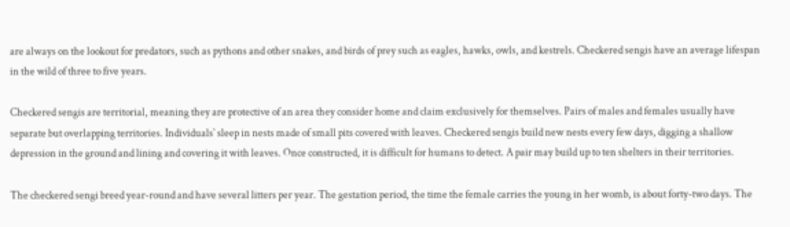are always on the lookout for predators, such as pythons and other snakes, and birds of prey such as eagles, hawks, owls, and kestrels. Checkered sengis have an average lifespan in the wild of three to five years.

Checkered sengis are territorial, meaning they are protective of an area they consider home and claim exclusively for themselves. Pairs of males and females usually have separate but overlapping territories. Individuals` sleep in nests made of small pits covered with leaves. Checkered sengis build new nests every few days, digging a shallow depression in the ground and lining and covering it with leaves. Once constructed, it is difficult for humans to detect. A pair may build up to ten shelters in their territories.

The checkered sengi breed year-round and have several litters per year. The gestation period, the time the female carries the young in her womb, is about forty-two days. The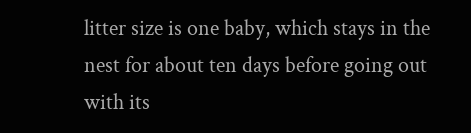litter size is one baby, which stays in the nest for about ten days before going out with its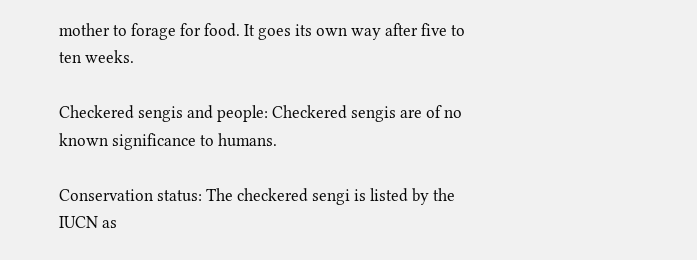mother to forage for food. It goes its own way after five to ten weeks.

Checkered sengis and people: Checkered sengis are of no known significance to humans.

Conservation status: The checkered sengi is listed by the IUCN as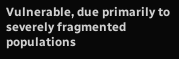Vulnerable, due primarily to severely fragmented populations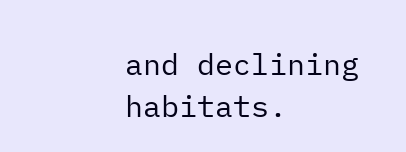and declining habitats.